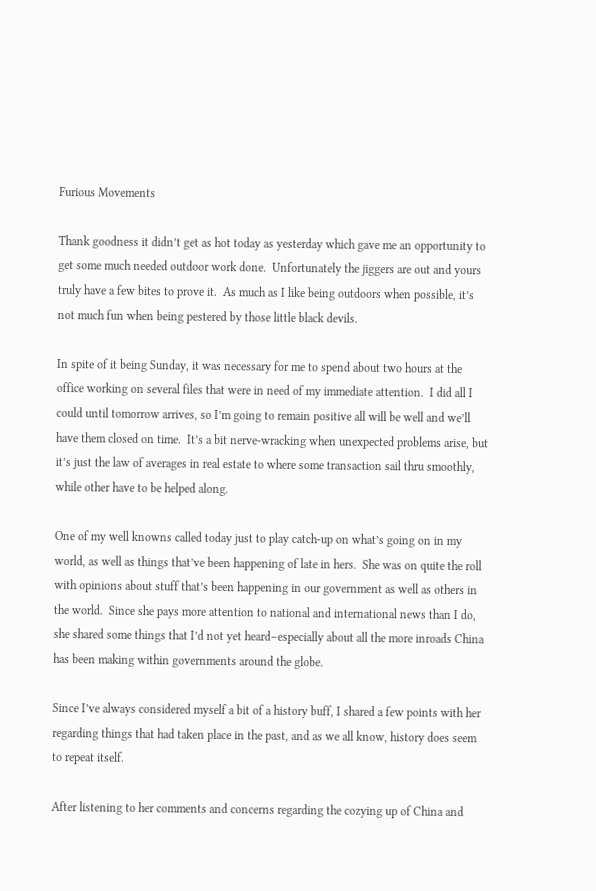Furious Movements

Thank goodness it didn’t get as hot today as yesterday which gave me an opportunity to get some much needed outdoor work done.  Unfortunately the jiggers are out and yours truly have a few bites to prove it.  As much as I like being outdoors when possible, it’s not much fun when being pestered by those little black devils.

In spite of it being Sunday, it was necessary for me to spend about two hours at the office working on several files that were in need of my immediate attention.  I did all I could until tomorrow arrives, so I’m going to remain positive all will be well and we’ll have them closed on time.  It’s a bit nerve-wracking when unexpected problems arise, but it’s just the law of averages in real estate to where some transaction sail thru smoothly, while other have to be helped along.

One of my well knowns called today just to play catch-up on what’s going on in my world, as well as things that’ve been happening of late in hers.  She was on quite the roll with opinions about stuff that’s been happening in our government as well as others in the world.  Since she pays more attention to national and international news than I do, she shared some things that I’d not yet heard–especially about all the more inroads China has been making within governments around the globe.

Since I’ve always considered myself a bit of a history buff, I shared a few points with her regarding things that had taken place in the past, and as we all know, history does seem to repeat itself.

After listening to her comments and concerns regarding the cozying up of China and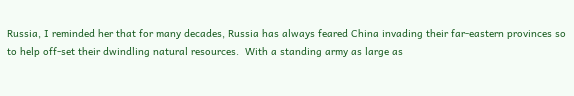Russia, I reminded her that for many decades, Russia has always feared China invading their far-eastern provinces so to help off-set their dwindling natural resources.  With a standing army as large as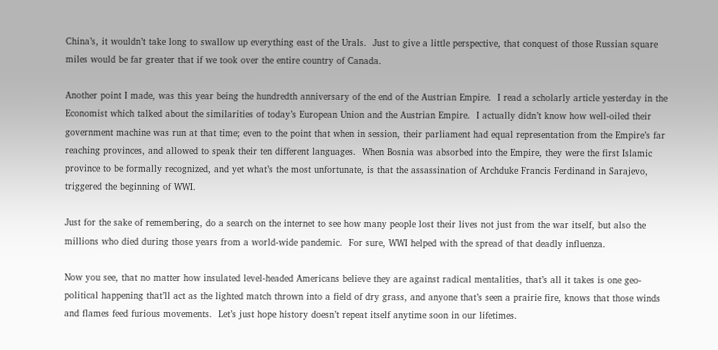China’s, it wouldn’t take long to swallow up everything east of the Urals.  Just to give a little perspective, that conquest of those Russian square miles would be far greater that if we took over the entire country of Canada.

Another point I made, was this year being the hundredth anniversary of the end of the Austrian Empire.  I read a scholarly article yesterday in the Economist which talked about the similarities of today’s European Union and the Austrian Empire.  I actually didn’t know how well-oiled their government machine was run at that time; even to the point that when in session, their parliament had equal representation from the Empire’s far reaching provinces, and allowed to speak their ten different languages.  When Bosnia was absorbed into the Empire, they were the first Islamic province to be formally recognized, and yet what’s the most unfortunate, is that the assassination of Archduke Francis Ferdinand in Sarajevo, triggered the beginning of WWI.

Just for the sake of remembering, do a search on the internet to see how many people lost their lives not just from the war itself, but also the millions who died during those years from a world-wide pandemic.  For sure, WWI helped with the spread of that deadly influenza.

Now you see, that no matter how insulated level-headed Americans believe they are against radical mentalities, that’s all it takes is one geo-political happening that’ll act as the lighted match thrown into a field of dry grass, and anyone that’s seen a prairie fire, knows that those winds and flames feed furious movements.  Let’s just hope history doesn’t repeat itself anytime soon in our lifetimes.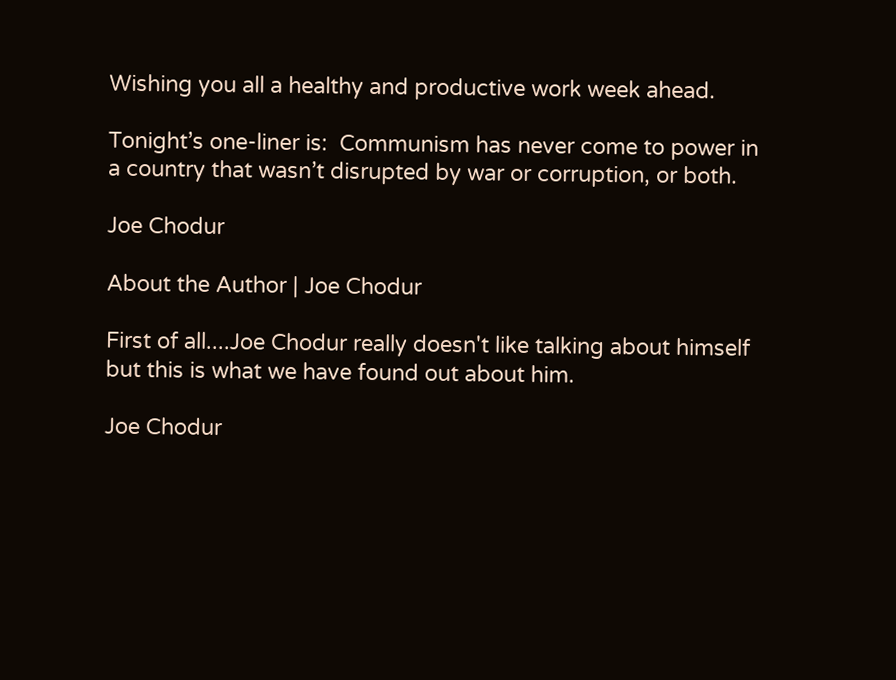Wishing you all a healthy and productive work week ahead.

Tonight’s one-liner is:  Communism has never come to power in a country that wasn’t disrupted by war or corruption, or both.

Joe Chodur

About the Author | Joe Chodur

First of all....Joe Chodur really doesn't like talking about himself but this is what we have found out about him.

Joe Chodur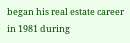began his real estate career in 1981 during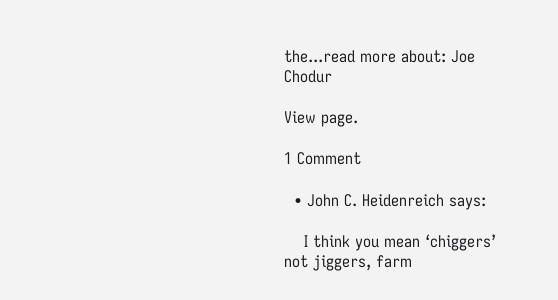the...read more about: Joe Chodur

View page.

1 Comment

  • John C. Heidenreich says:

    I think you mean ‘chiggers’ not jiggers, farm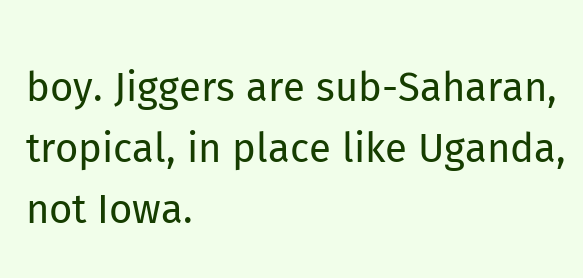boy. Jiggers are sub-Saharan, tropical, in place like Uganda, not Iowa.